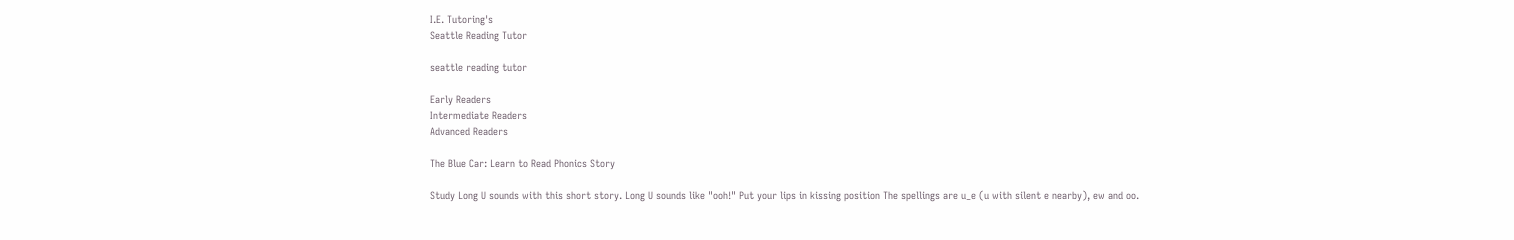I.E. Tutoring's
Seattle Reading Tutor

seattle reading tutor

Early Readers
Intermediate Readers
Advanced Readers

The Blue Car: Learn to Read Phonics Story

Study Long U sounds with this short story. Long U sounds like "ooh!" Put your lips in kissing position The spellings are u_e (u with silent e nearby), ew and oo.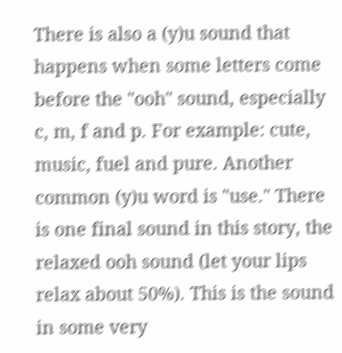There is also a (y)u sound that happens when some letters come before the "ooh" sound, especially c, m, f and p. For example: cute, music, fuel and pure. Another common (y)u word is "use." There is one final sound in this story, the relaxed ooh sound (let your lips relax about 50%). This is the sound in some very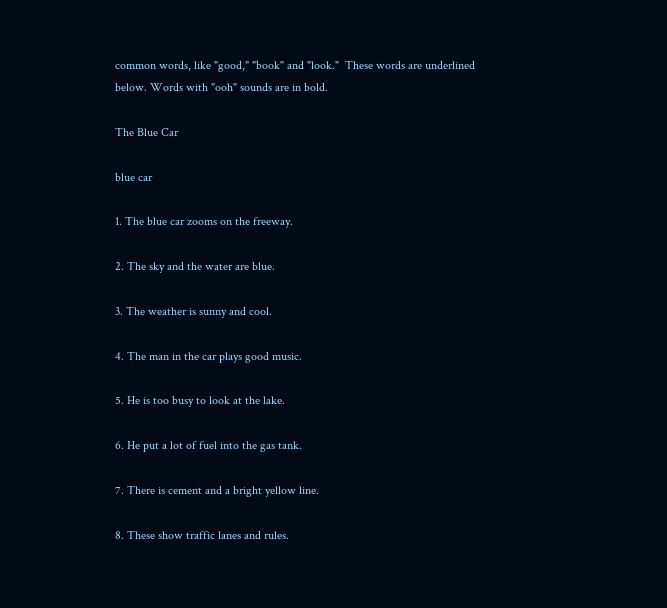common words, like "good," "book" and "look."  These words are underlined below. Words with "ooh" sounds are in bold.

The Blue Car

blue car

1. The blue car zooms on the freeway.

2. The sky and the water are blue.

3. The weather is sunny and cool.

4. The man in the car plays good music.

5. He is too busy to look at the lake.

6. He put a lot of fuel into the gas tank.

7. There is cement and a bright yellow line.

8. These show traffic lanes and rules.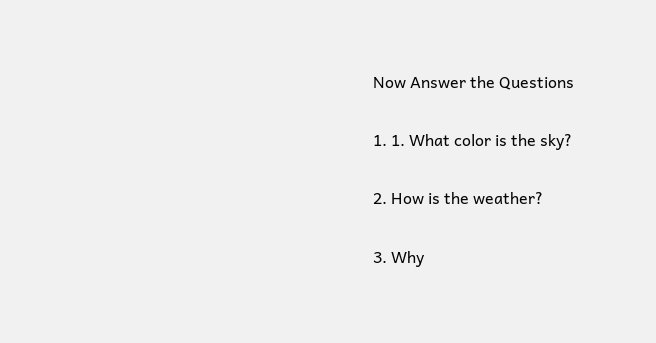Now Answer the Questions

1. 1. What color is the sky?

2. How is the weather?

3. Why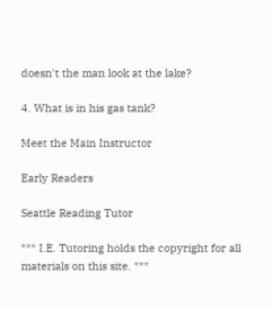doesn't the man look at the lake?

4. What is in his gas tank?

Meet the Main Instructor

Early Readers

Seattle Reading Tutor

*** I.E. Tutoring holds the copyright for all materials on this site. ***